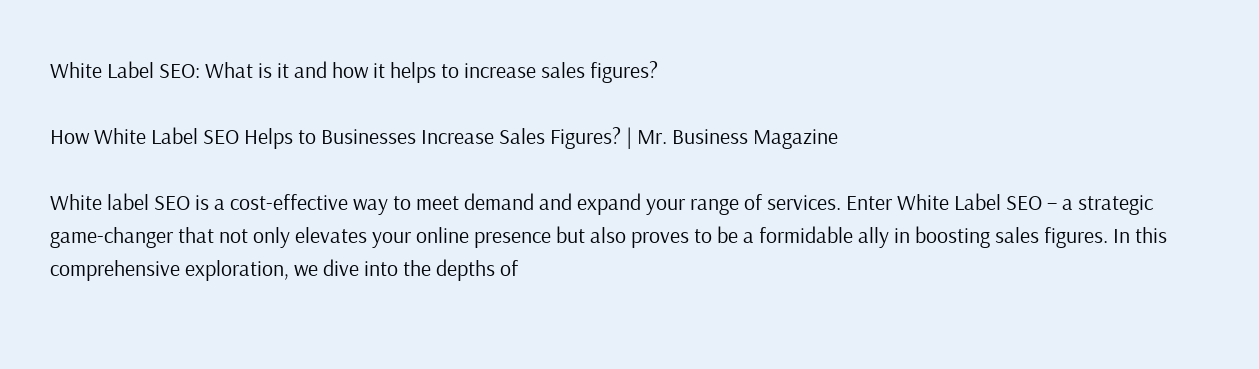White Label SEO: What is it and how it helps to increase sales figures?

How White Label SEO Helps to Businesses Increase Sales Figures? | Mr. Business Magazine

White label SEO is a cost-effective way to meet demand and expand your range of services. Enter White Label SEO – a strategic game-changer that not only elevates your online presence but also proves to be a formidable ally in boosting sales figures. In this comprehensive exploration, we dive into the depths of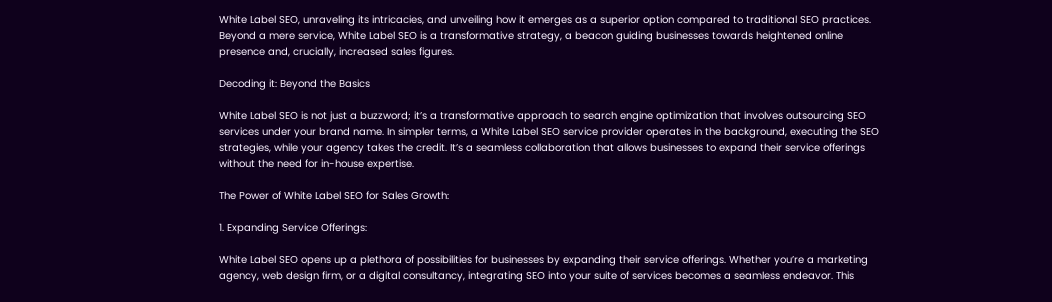White Label SEO, unraveling its intricacies, and unveiling how it emerges as a superior option compared to traditional SEO practices. Beyond a mere service, White Label SEO is a transformative strategy, a beacon guiding businesses towards heightened online presence and, crucially, increased sales figures.

Decoding it: Beyond the Basics

White Label SEO is not just a buzzword; it’s a transformative approach to search engine optimization that involves outsourcing SEO services under your brand name. In simpler terms, a White Label SEO service provider operates in the background, executing the SEO strategies, while your agency takes the credit. It’s a seamless collaboration that allows businesses to expand their service offerings without the need for in-house expertise.

The Power of White Label SEO for Sales Growth:

1. Expanding Service Offerings:

White Label SEO opens up a plethora of possibilities for businesses by expanding their service offerings. Whether you’re a marketing agency, web design firm, or a digital consultancy, integrating SEO into your suite of services becomes a seamless endeavor. This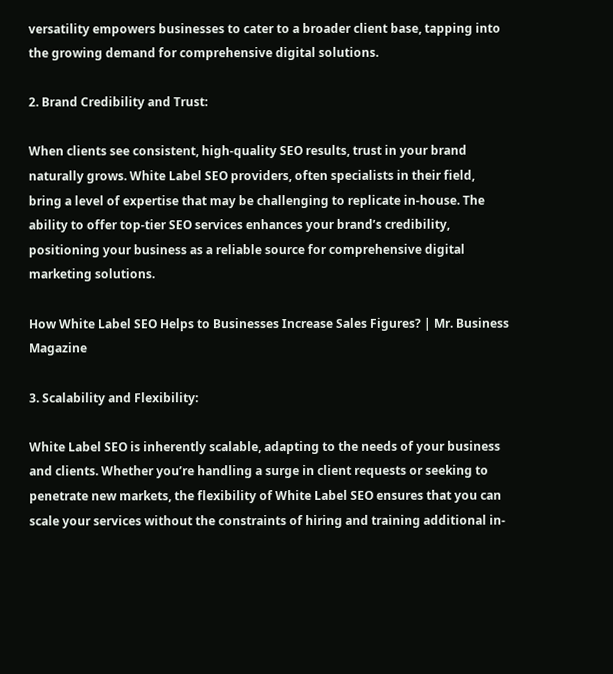versatility empowers businesses to cater to a broader client base, tapping into the growing demand for comprehensive digital solutions.

2. Brand Credibility and Trust:

When clients see consistent, high-quality SEO results, trust in your brand naturally grows. White Label SEO providers, often specialists in their field, bring a level of expertise that may be challenging to replicate in-house. The ability to offer top-tier SEO services enhances your brand’s credibility, positioning your business as a reliable source for comprehensive digital marketing solutions.

How White Label SEO Helps to Businesses Increase Sales Figures? | Mr. Business Magazine

3. Scalability and Flexibility:

White Label SEO is inherently scalable, adapting to the needs of your business and clients. Whether you’re handling a surge in client requests or seeking to penetrate new markets, the flexibility of White Label SEO ensures that you can scale your services without the constraints of hiring and training additional in-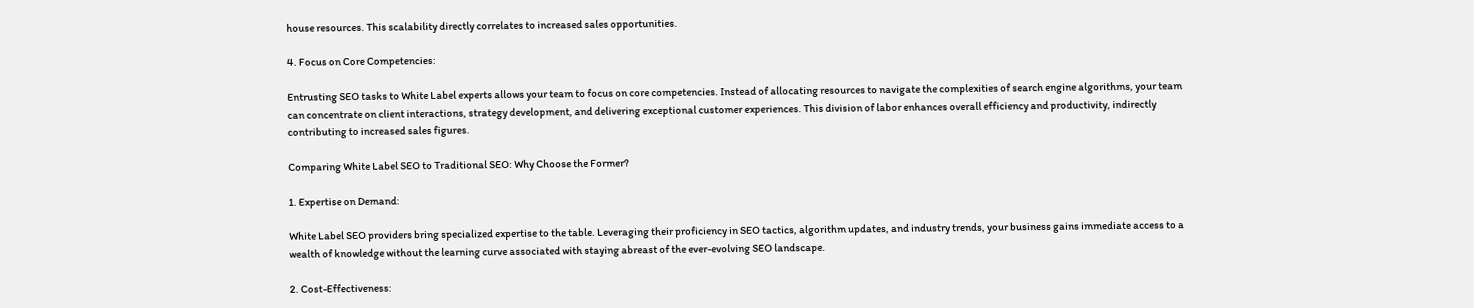house resources. This scalability directly correlates to increased sales opportunities.

4. Focus on Core Competencies:

Entrusting SEO tasks to White Label experts allows your team to focus on core competencies. Instead of allocating resources to navigate the complexities of search engine algorithms, your team can concentrate on client interactions, strategy development, and delivering exceptional customer experiences. This division of labor enhances overall efficiency and productivity, indirectly contributing to increased sales figures.

Comparing White Label SEO to Traditional SEO: Why Choose the Former?

1. Expertise on Demand:

White Label SEO providers bring specialized expertise to the table. Leveraging their proficiency in SEO tactics, algorithm updates, and industry trends, your business gains immediate access to a wealth of knowledge without the learning curve associated with staying abreast of the ever-evolving SEO landscape.

2. Cost-Effectiveness: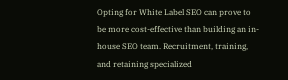Opting for White Label SEO can prove to be more cost-effective than building an in-house SEO team. Recruitment, training, and retaining specialized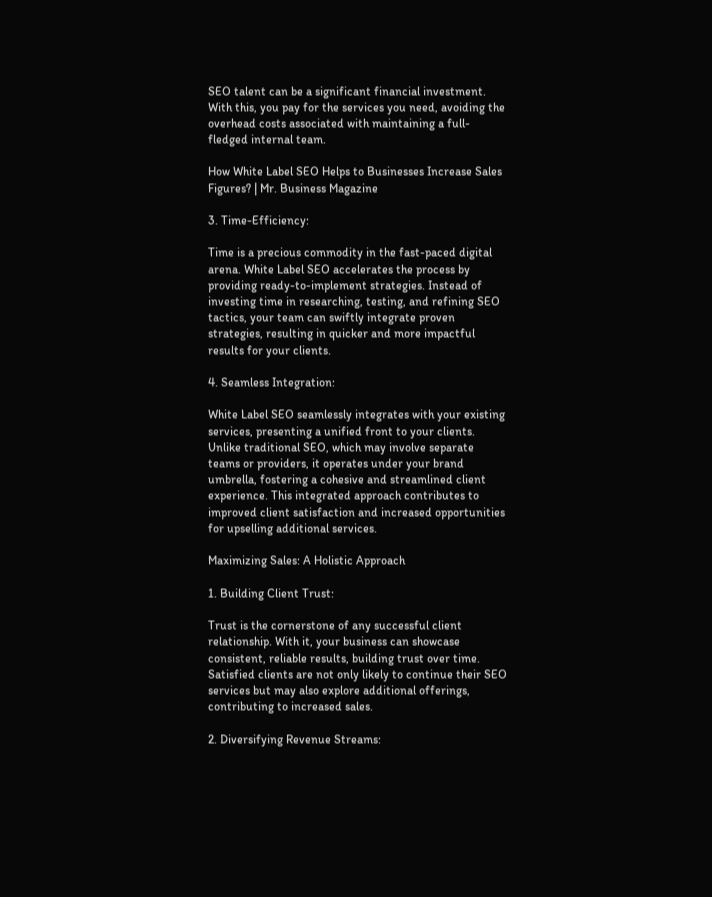SEO talent can be a significant financial investment. With this, you pay for the services you need, avoiding the overhead costs associated with maintaining a full-fledged internal team.

How White Label SEO Helps to Businesses Increase Sales Figures? | Mr. Business Magazine

3. Time-Efficiency:

Time is a precious commodity in the fast-paced digital arena. White Label SEO accelerates the process by providing ready-to-implement strategies. Instead of investing time in researching, testing, and refining SEO tactics, your team can swiftly integrate proven strategies, resulting in quicker and more impactful results for your clients.

4. Seamless Integration:

White Label SEO seamlessly integrates with your existing services, presenting a unified front to your clients. Unlike traditional SEO, which may involve separate teams or providers, it operates under your brand umbrella, fostering a cohesive and streamlined client experience. This integrated approach contributes to improved client satisfaction and increased opportunities for upselling additional services.

Maximizing Sales: A Holistic Approach

1. Building Client Trust:

Trust is the cornerstone of any successful client relationship. With it, your business can showcase consistent, reliable results, building trust over time. Satisfied clients are not only likely to continue their SEO services but may also explore additional offerings, contributing to increased sales.

2. Diversifying Revenue Streams: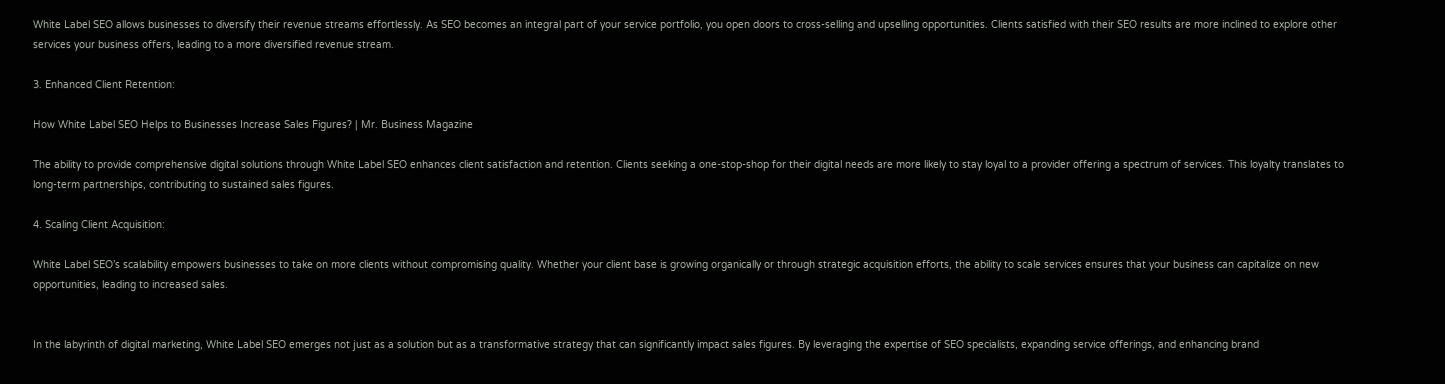White Label SEO allows businesses to diversify their revenue streams effortlessly. As SEO becomes an integral part of your service portfolio, you open doors to cross-selling and upselling opportunities. Clients satisfied with their SEO results are more inclined to explore other services your business offers, leading to a more diversified revenue stream.

3. Enhanced Client Retention:

How White Label SEO Helps to Businesses Increase Sales Figures? | Mr. Business Magazine

The ability to provide comprehensive digital solutions through White Label SEO enhances client satisfaction and retention. Clients seeking a one-stop-shop for their digital needs are more likely to stay loyal to a provider offering a spectrum of services. This loyalty translates to long-term partnerships, contributing to sustained sales figures.

4. Scaling Client Acquisition:

White Label SEO’s scalability empowers businesses to take on more clients without compromising quality. Whether your client base is growing organically or through strategic acquisition efforts, the ability to scale services ensures that your business can capitalize on new opportunities, leading to increased sales.


In the labyrinth of digital marketing, White Label SEO emerges not just as a solution but as a transformative strategy that can significantly impact sales figures. By leveraging the expertise of SEO specialists, expanding service offerings, and enhancing brand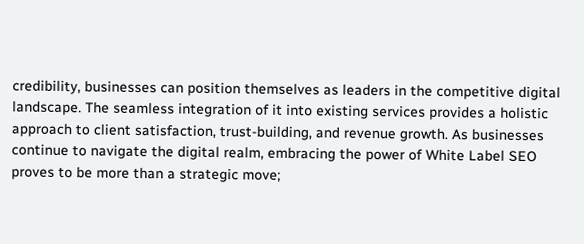credibility, businesses can position themselves as leaders in the competitive digital landscape. The seamless integration of it into existing services provides a holistic approach to client satisfaction, trust-building, and revenue growth. As businesses continue to navigate the digital realm, embracing the power of White Label SEO proves to be more than a strategic move;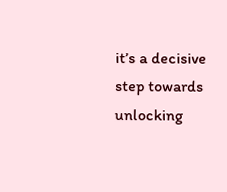it’s a decisive step towards unlocking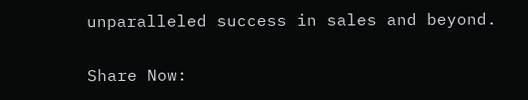unparalleled success in sales and beyond.

Share Now: